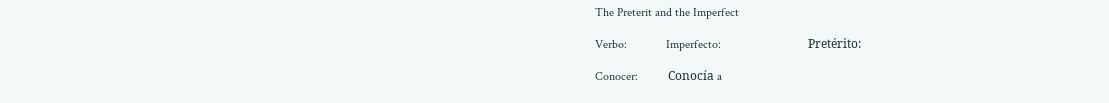The Preterit and the Imperfect

Verbo:             Imperfecto:                             Pretérito:

Conocer:          Conocía a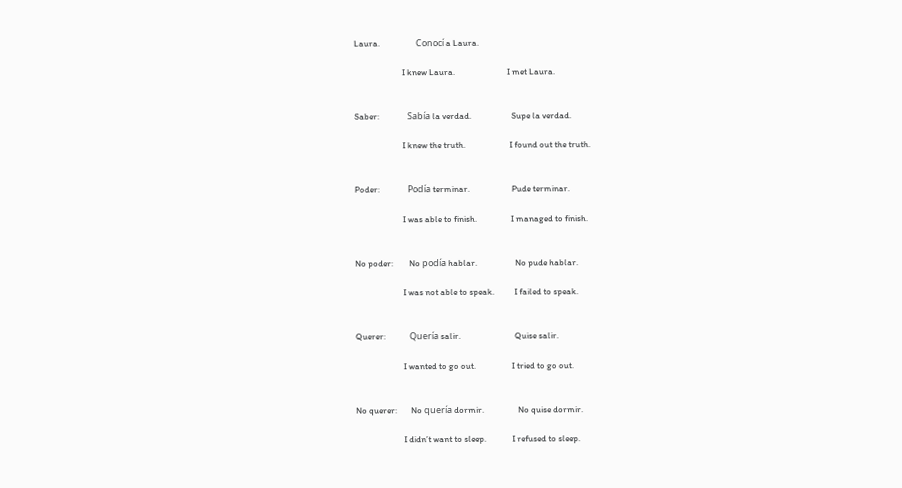Laura.                  Conocí a Laura.

                        I knew Laura.                          I met Laura.


Saber:              Sabía la verdad.                    Supe la verdad.

                        I knew the truth.                      I found out the truth.


Poder:              Podía terminar.                     Pude terminar.

                        I was able to finish.                 I managed to finish.


No poder:        No podía hablar.                   No pude hablar.

                        I was not able to speak.          I failed to speak.


Querer:            Quería salir.                           Quise salir.

                        I wanted to go out.                  I tried to go out.


No querer:       No quería dormir.                 No quise dormir.

                        I didn’t want to sleep.             I refused to sleep.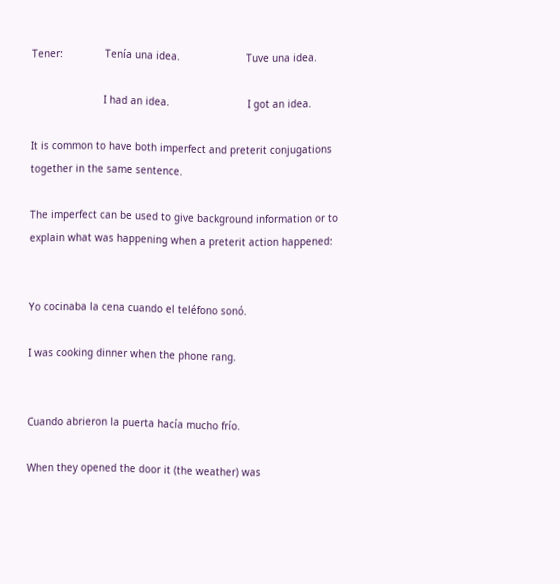Tener:              Tenía una idea.                      Tuve una idea.

                        I had an idea.                          I got an idea.

It is common to have both imperfect and preterit conjugations together in the same sentence.

The imperfect can be used to give background information or to explain what was happening when a preterit action happened:


Yo cocinaba la cena cuando el teléfono sonó.

I was cooking dinner when the phone rang.


Cuando abrieron la puerta hacía mucho frío.

When they opened the door it (the weather) was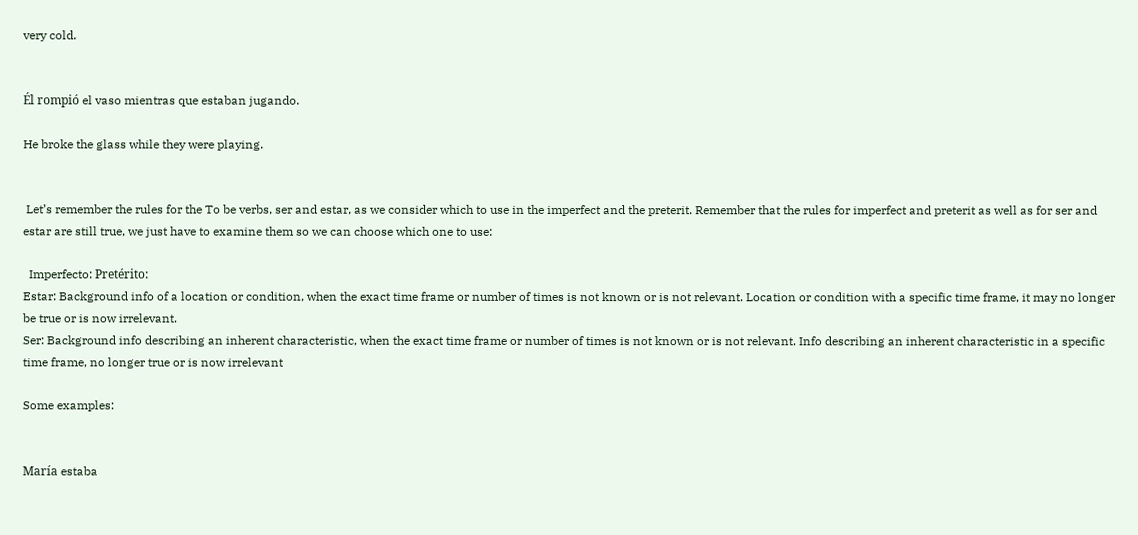very cold.


Él rompió el vaso mientras que estaban jugando.

He broke the glass while they were playing.


 Let’s remember the rules for the To be verbs, ser and estar, as we consider which to use in the imperfect and the preterit. Remember that the rules for imperfect and preterit as well as for ser and estar are still true, we just have to examine them so we can choose which one to use:

  Imperfecto: Pretérito:
Estar: Background info of a location or condition, when the exact time frame or number of times is not known or is not relevant. Location or condition with a specific time frame, it may no longer be true or is now irrelevant.
Ser: Background info describing an inherent characteristic, when the exact time frame or number of times is not known or is not relevant. Info describing an inherent characteristic in a specific time frame, no longer true or is now irrelevant

Some examples:


María estaba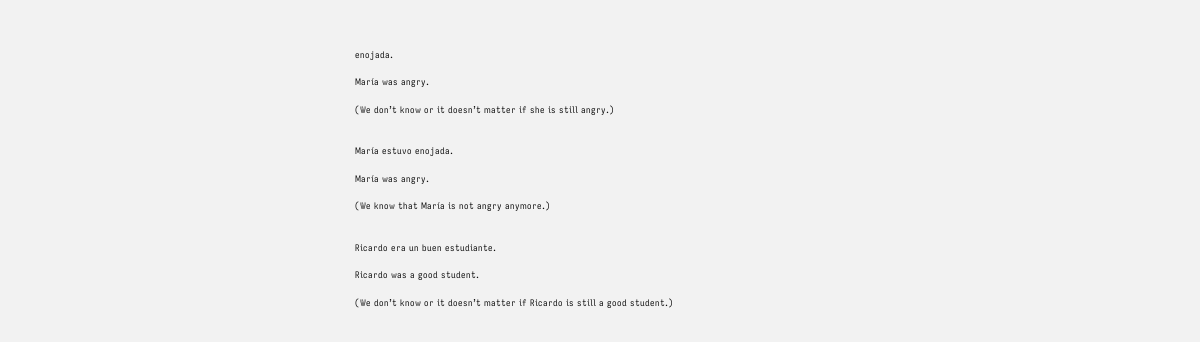enojada.

María was angry.

(We don’t know or it doesn’t matter if she is still angry.)


María estuvo enojada.

María was angry.

(We know that María is not angry anymore.)


Ricardo era un buen estudiante.

Ricardo was a good student.

(We don’t know or it doesn’t matter if Ricardo is still a good student.)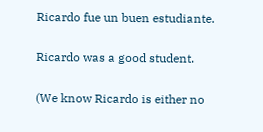Ricardo fue un buen estudiante.

Ricardo was a good student.

(We know Ricardo is either no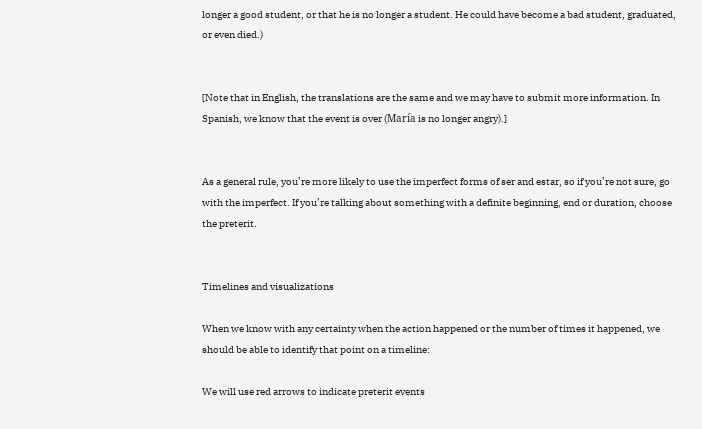longer a good student, or that he is no longer a student. He could have become a bad student, graduated, or even died.)


[Note that in English, the translations are the same and we may have to submit more information. In Spanish, we know that the event is over (María is no longer angry).]


As a general rule, you’re more likely to use the imperfect forms of ser and estar, so if you’re not sure, go with the imperfect. If you’re talking about something with a definite beginning, end or duration, choose the preterit.


Timelines and visualizations

When we know with any certainty when the action happened or the number of times it happened, we should be able to identify that point on a timeline:

We will use red arrows to indicate preterit events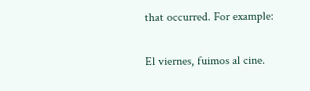that occurred. For example:

El viernes, fuimos al cine.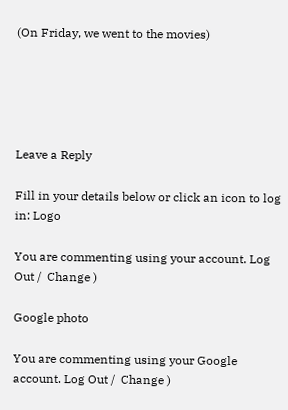(On Friday, we went to the movies)





Leave a Reply

Fill in your details below or click an icon to log in: Logo

You are commenting using your account. Log Out /  Change )

Google photo

You are commenting using your Google account. Log Out /  Change )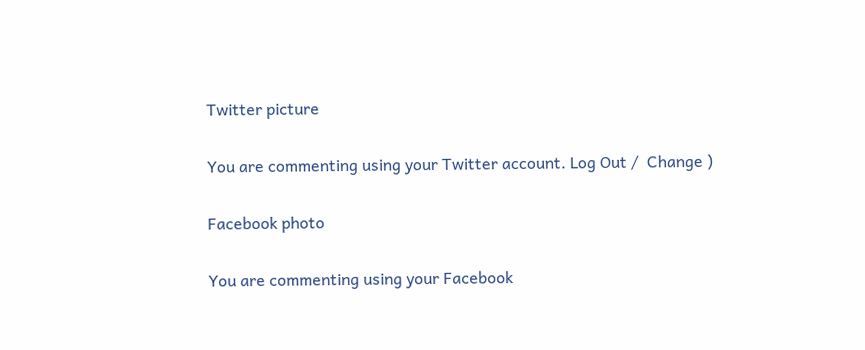Twitter picture

You are commenting using your Twitter account. Log Out /  Change )

Facebook photo

You are commenting using your Facebook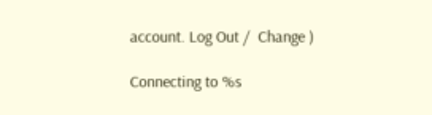account. Log Out /  Change )

Connecting to %s